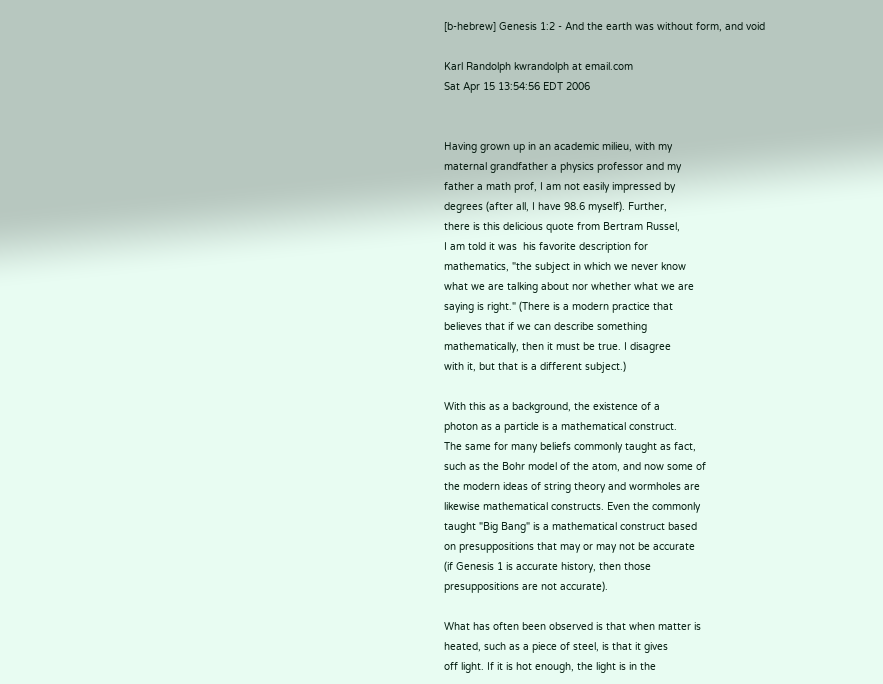[b-hebrew] Genesis 1:2 - And the earth was without form, and void

Karl Randolph kwrandolph at email.com
Sat Apr 15 13:54:56 EDT 2006


Having grown up in an academic milieu, with my
maternal grandfather a physics professor and my
father a math prof, I am not easily impressed by
degrees (after all, I have 98.6 myself). Further,
there is this delicious quote from Bertram Russel,
I am told it was  his favorite description for
mathematics, "the subject in which we never know
what we are talking about nor whether what we are
saying is right." (There is a modern practice that
believes that if we can describe something
mathematically, then it must be true. I disagree
with it, but that is a different subject.)

With this as a background, the existence of a
photon as a particle is a mathematical construct.
The same for many beliefs commonly taught as fact,
such as the Bohr model of the atom, and now some of
the modern ideas of string theory and wormholes are
likewise mathematical constructs. Even the commonly
taught "Big Bang" is a mathematical construct based
on presuppositions that may or may not be accurate
(if Genesis 1 is accurate history, then those
presuppositions are not accurate).

What has often been observed is that when matter is
heated, such as a piece of steel, is that it gives
off light. If it is hot enough, the light is in the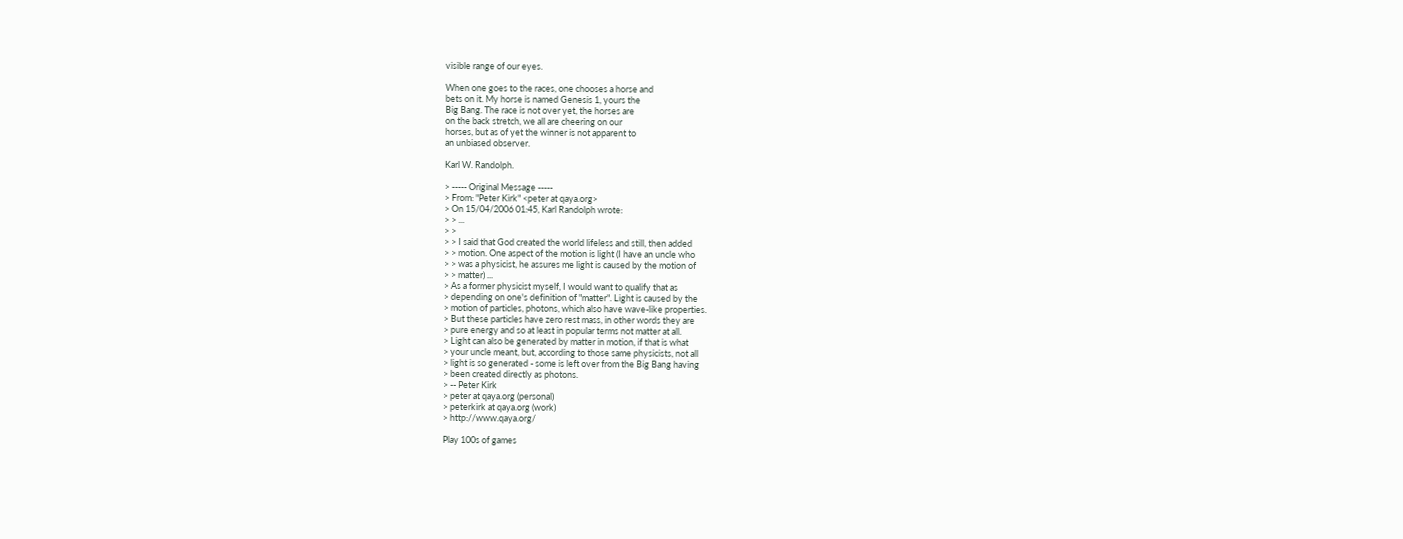visible range of our eyes.

When one goes to the races, one chooses a horse and
bets on it. My horse is named Genesis 1, yours the
Big Bang. The race is not over yet, the horses are
on the back stretch, we all are cheering on our
horses, but as of yet the winner is not apparent to
an unbiased observer.

Karl W. Randolph.

> ----- Original Message -----
> From: "Peter Kirk" <peter at qaya.org>
> On 15/04/2006 01:45, Karl Randolph wrote:
> > ...
> >
> > I said that God created the world lifeless and still, then added
> > motion. One aspect of the motion is light (I have an uncle who
> > was a physicist, he assures me light is caused by the motion of
> > matter) ...
> As a former physicist myself, I would want to qualify that as
> depending on one's definition of "matter". Light is caused by the
> motion of particles, photons, which also have wave-like properties.
> But these particles have zero rest mass, in other words they are
> pure energy and so at least in popular terms not matter at all.
> Light can also be generated by matter in motion, if that is what
> your uncle meant, but, according to those same physicists, not all
> light is so generated - some is left over from the Big Bang having
> been created directly as photons.
> -- Peter Kirk
> peter at qaya.org (personal)
> peterkirk at qaya.org (work)
> http://www.qaya.org/

Play 100s of games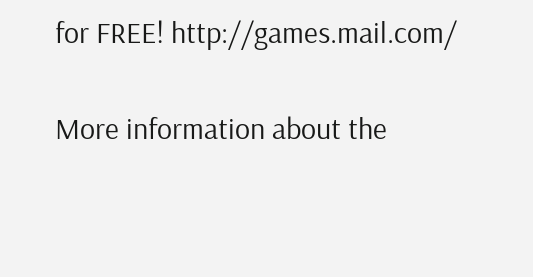for FREE! http://games.mail.com/

More information about the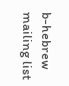b-hebrew mailing list